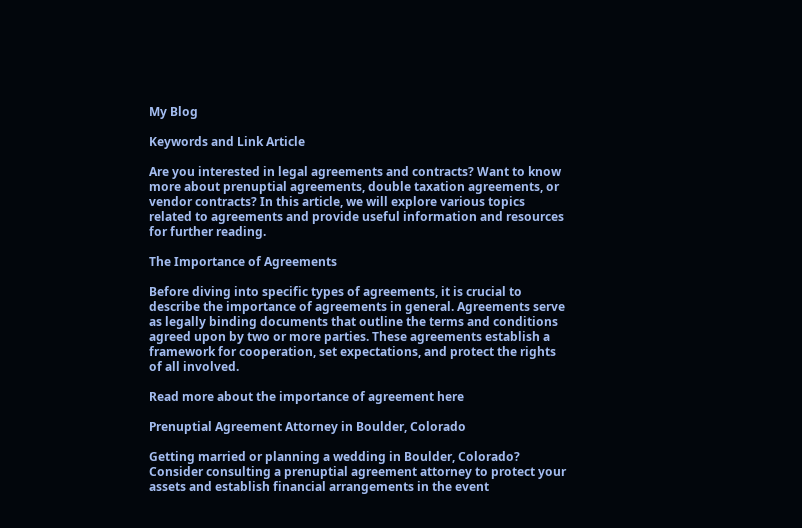My Blog

Keywords and Link Article

Are you interested in legal agreements and contracts? Want to know more about prenuptial agreements, double taxation agreements, or vendor contracts? In this article, we will explore various topics related to agreements and provide useful information and resources for further reading.

The Importance of Agreements

Before diving into specific types of agreements, it is crucial to describe the importance of agreements in general. Agreements serve as legally binding documents that outline the terms and conditions agreed upon by two or more parties. These agreements establish a framework for cooperation, set expectations, and protect the rights of all involved.

Read more about the importance of agreement here

Prenuptial Agreement Attorney in Boulder, Colorado

Getting married or planning a wedding in Boulder, Colorado? Consider consulting a prenuptial agreement attorney to protect your assets and establish financial arrangements in the event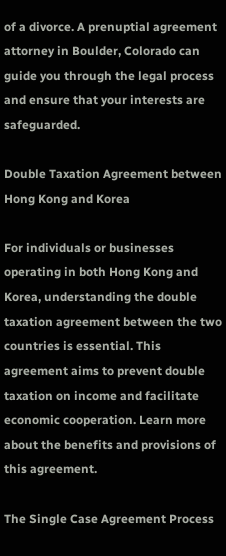of a divorce. A prenuptial agreement attorney in Boulder, Colorado can guide you through the legal process and ensure that your interests are safeguarded.

Double Taxation Agreement between Hong Kong and Korea

For individuals or businesses operating in both Hong Kong and Korea, understanding the double taxation agreement between the two countries is essential. This agreement aims to prevent double taxation on income and facilitate economic cooperation. Learn more about the benefits and provisions of this agreement.

The Single Case Agreement Process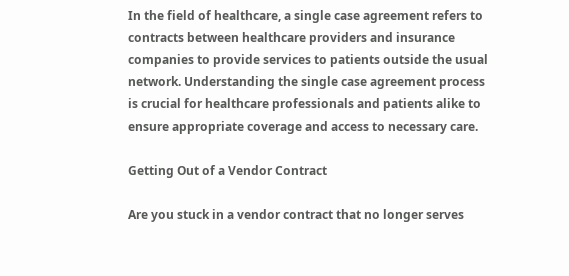In the field of healthcare, a single case agreement refers to contracts between healthcare providers and insurance companies to provide services to patients outside the usual network. Understanding the single case agreement process is crucial for healthcare professionals and patients alike to ensure appropriate coverage and access to necessary care.

Getting Out of a Vendor Contract

Are you stuck in a vendor contract that no longer serves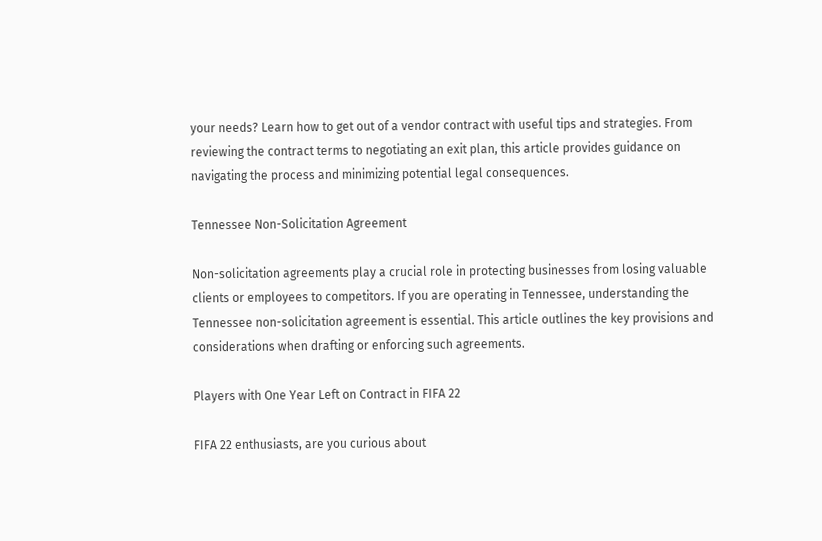your needs? Learn how to get out of a vendor contract with useful tips and strategies. From reviewing the contract terms to negotiating an exit plan, this article provides guidance on navigating the process and minimizing potential legal consequences.

Tennessee Non-Solicitation Agreement

Non-solicitation agreements play a crucial role in protecting businesses from losing valuable clients or employees to competitors. If you are operating in Tennessee, understanding the Tennessee non-solicitation agreement is essential. This article outlines the key provisions and considerations when drafting or enforcing such agreements.

Players with One Year Left on Contract in FIFA 22

FIFA 22 enthusiasts, are you curious about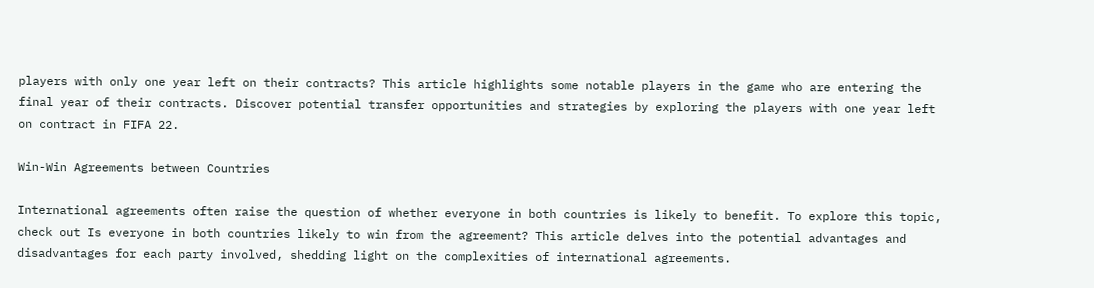players with only one year left on their contracts? This article highlights some notable players in the game who are entering the final year of their contracts. Discover potential transfer opportunities and strategies by exploring the players with one year left on contract in FIFA 22.

Win-Win Agreements between Countries

International agreements often raise the question of whether everyone in both countries is likely to benefit. To explore this topic, check out Is everyone in both countries likely to win from the agreement? This article delves into the potential advantages and disadvantages for each party involved, shedding light on the complexities of international agreements.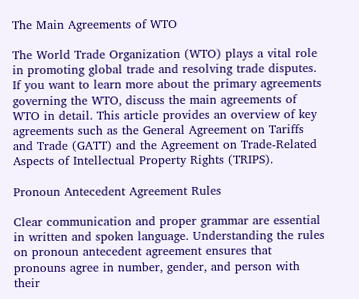The Main Agreements of WTO

The World Trade Organization (WTO) plays a vital role in promoting global trade and resolving trade disputes. If you want to learn more about the primary agreements governing the WTO, discuss the main agreements of WTO in detail. This article provides an overview of key agreements such as the General Agreement on Tariffs and Trade (GATT) and the Agreement on Trade-Related Aspects of Intellectual Property Rights (TRIPS).

Pronoun Antecedent Agreement Rules

Clear communication and proper grammar are essential in written and spoken language. Understanding the rules on pronoun antecedent agreement ensures that pronouns agree in number, gender, and person with their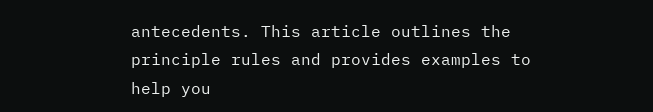antecedents. This article outlines the principle rules and provides examples to help you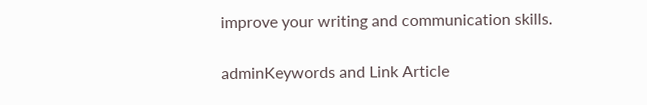improve your writing and communication skills.

adminKeywords and Link Article